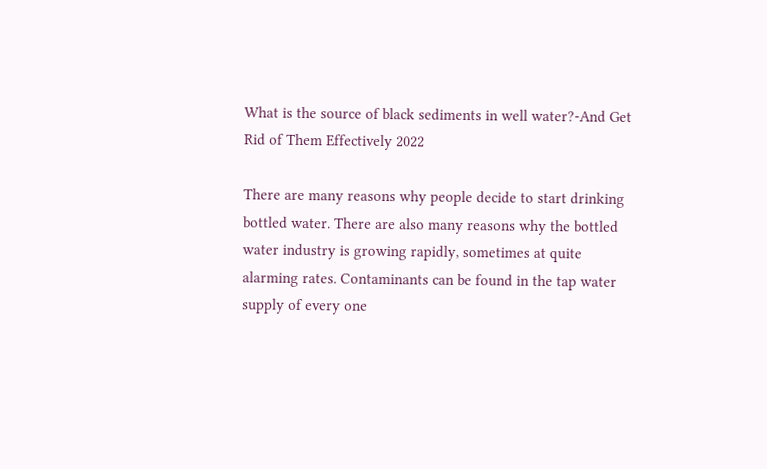What is the source of black sediments in well water?-And Get Rid of Them Effectively 2022

There are many reasons why people decide to start drinking bottled water. There are also many reasons why the bottled water industry is growing rapidly, sometimes at quite alarming rates. Contaminants can be found in the tap water supply of every one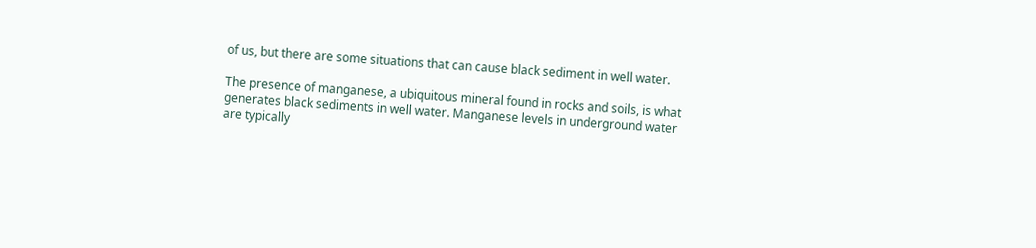of us, but there are some situations that can cause black sediment in well water.

The presence of manganese, a ubiquitous mineral found in rocks and soils, is what generates black sediments in well water. Manganese levels in underground water are typically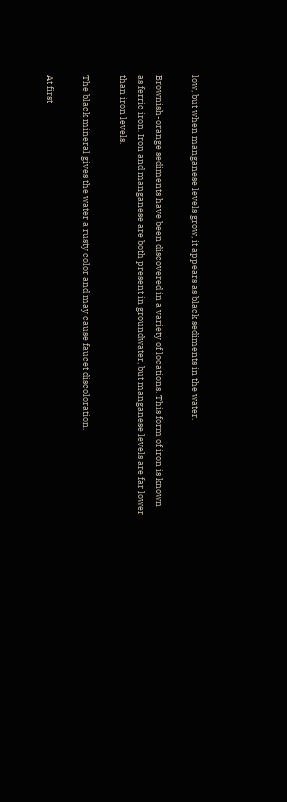low, but when manganese levels grow, it appears as black sediments in the water.

Brownish-orange sediments have been discovered in a variety of locations. This form of iron is known as ferric iron. Iron and manganese are both present in groundwater, but manganese levels are far lower than iron levels.

The black mineral gives the water a rusty color and may cause faucet discoloration.

At first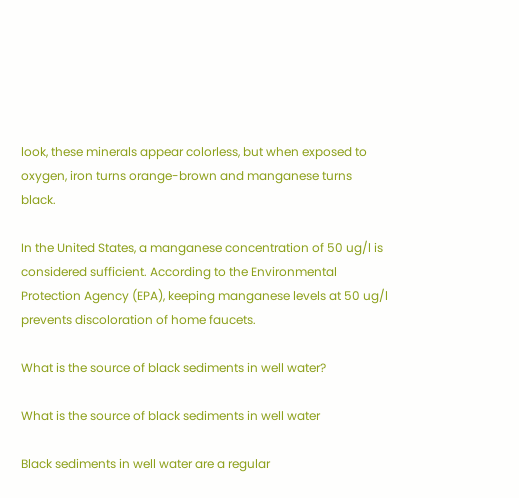look, these minerals appear colorless, but when exposed to oxygen, iron turns orange-brown and manganese turns black.

In the United States, a manganese concentration of 50 ug/l is considered sufficient. According to the Environmental Protection Agency (EPA), keeping manganese levels at 50 ug/l prevents discoloration of home faucets.

What is the source of black sediments in well water?

What is the source of black sediments in well water

Black sediments in well water are a regular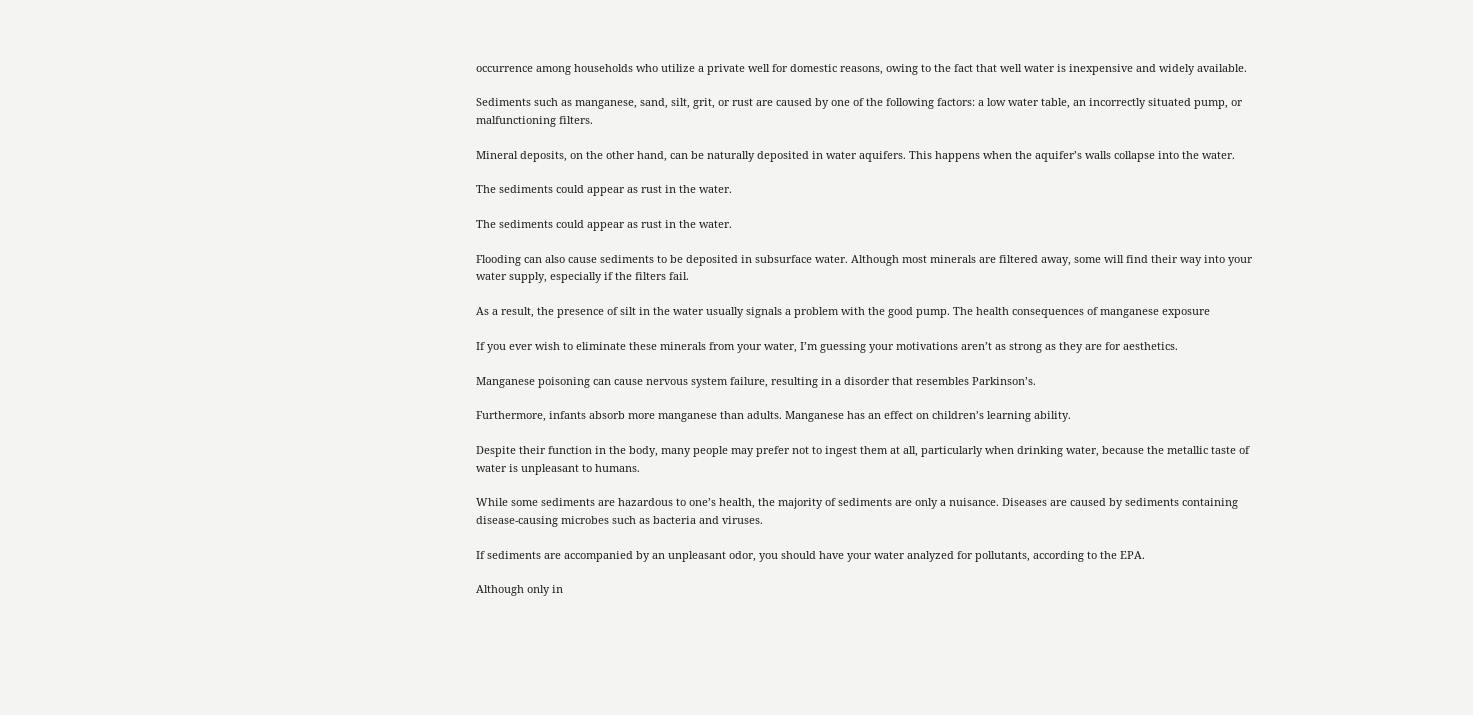occurrence among households who utilize a private well for domestic reasons, owing to the fact that well water is inexpensive and widely available.

Sediments such as manganese, sand, silt, grit, or rust are caused by one of the following factors: a low water table, an incorrectly situated pump, or malfunctioning filters.

Mineral deposits, on the other hand, can be naturally deposited in water aquifers. This happens when the aquifer’s walls collapse into the water.

The sediments could appear as rust in the water.

The sediments could appear as rust in the water.

Flooding can also cause sediments to be deposited in subsurface water. Although most minerals are filtered away, some will find their way into your water supply, especially if the filters fail.

As a result, the presence of silt in the water usually signals a problem with the good pump. The health consequences of manganese exposure

If you ever wish to eliminate these minerals from your water, I’m guessing your motivations aren’t as strong as they are for aesthetics.

Manganese poisoning can cause nervous system failure, resulting in a disorder that resembles Parkinson’s.

Furthermore, infants absorb more manganese than adults. Manganese has an effect on children’s learning ability.

Despite their function in the body, many people may prefer not to ingest them at all, particularly when drinking water, because the metallic taste of water is unpleasant to humans.

While some sediments are hazardous to one’s health, the majority of sediments are only a nuisance. Diseases are caused by sediments containing disease-causing microbes such as bacteria and viruses.

If sediments are accompanied by an unpleasant odor, you should have your water analyzed for pollutants, according to the EPA.

Although only in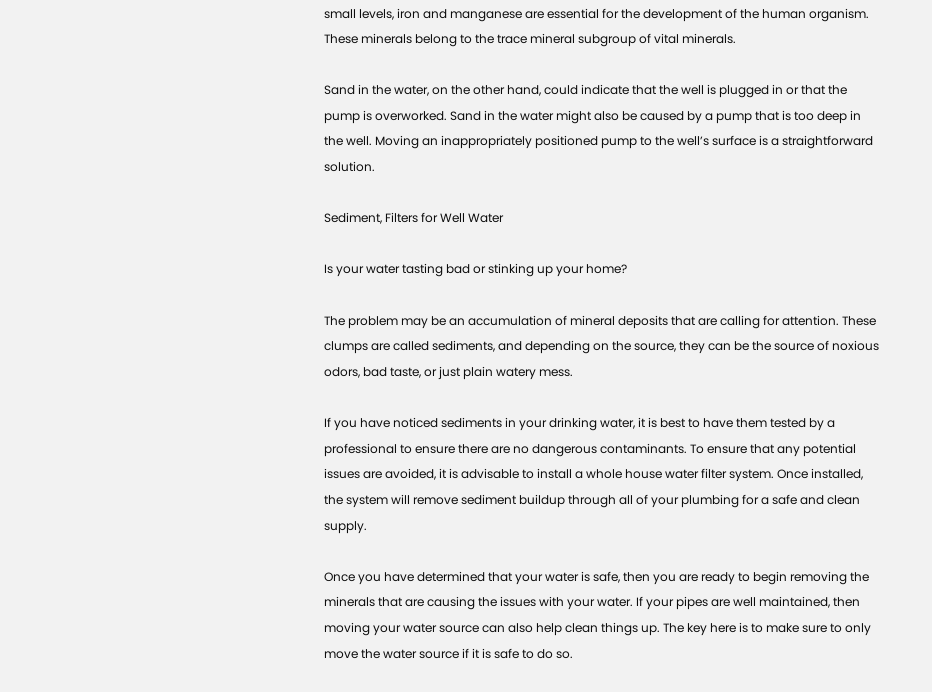small levels, iron and manganese are essential for the development of the human organism. These minerals belong to the trace mineral subgroup of vital minerals.

Sand in the water, on the other hand, could indicate that the well is plugged in or that the pump is overworked. Sand in the water might also be caused by a pump that is too deep in the well. Moving an inappropriately positioned pump to the well’s surface is a straightforward solution.

Sediment, Filters for Well Water

Is your water tasting bad or stinking up your home?

The problem may be an accumulation of mineral deposits that are calling for attention. These clumps are called sediments, and depending on the source, they can be the source of noxious odors, bad taste, or just plain watery mess.

If you have noticed sediments in your drinking water, it is best to have them tested by a professional to ensure there are no dangerous contaminants. To ensure that any potential issues are avoided, it is advisable to install a whole house water filter system. Once installed, the system will remove sediment buildup through all of your plumbing for a safe and clean supply.

Once you have determined that your water is safe, then you are ready to begin removing the minerals that are causing the issues with your water. If your pipes are well maintained, then moving your water source can also help clean things up. The key here is to make sure to only move the water source if it is safe to do so.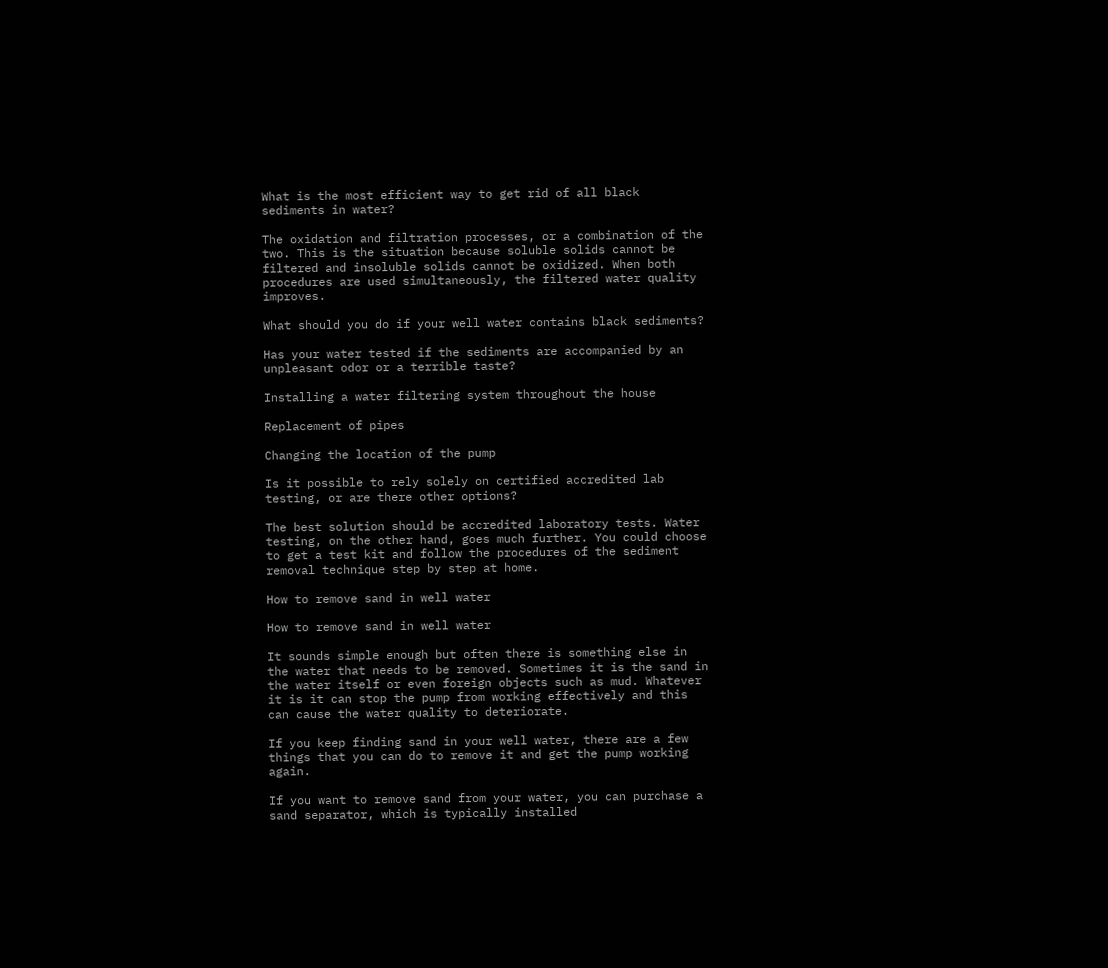What is the most efficient way to get rid of all black sediments in water?

The oxidation and filtration processes, or a combination of the two. This is the situation because soluble solids cannot be filtered and insoluble solids cannot be oxidized. When both procedures are used simultaneously, the filtered water quality improves.

What should you do if your well water contains black sediments?

Has your water tested if the sediments are accompanied by an unpleasant odor or a terrible taste?

Installing a water filtering system throughout the house

Replacement of pipes

Changing the location of the pump

Is it possible to rely solely on certified accredited lab testing, or are there other options?

The best solution should be accredited laboratory tests. Water testing, on the other hand, goes much further. You could choose to get a test kit and follow the procedures of the sediment removal technique step by step at home.

How to remove sand in well water

How to remove sand in well water

It sounds simple enough but often there is something else in the water that needs to be removed. Sometimes it is the sand in the water itself or even foreign objects such as mud. Whatever it is it can stop the pump from working effectively and this can cause the water quality to deteriorate.

If you keep finding sand in your well water, there are a few things that you can do to remove it and get the pump working again.

If you want to remove sand from your water, you can purchase a sand separator, which is typically installed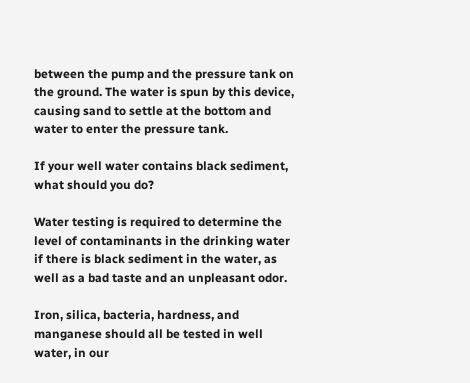between the pump and the pressure tank on the ground. The water is spun by this device, causing sand to settle at the bottom and water to enter the pressure tank.

If your well water contains black sediment, what should you do?

Water testing is required to determine the level of contaminants in the drinking water if there is black sediment in the water, as well as a bad taste and an unpleasant odor.

Iron, silica, bacteria, hardness, and manganese should all be tested in well water, in our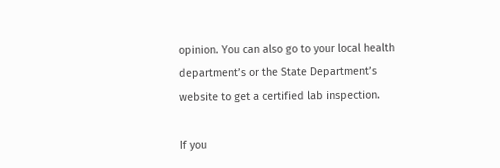opinion. You can also go to your local health department’s or the State Department’s website to get a certified lab inspection.

If you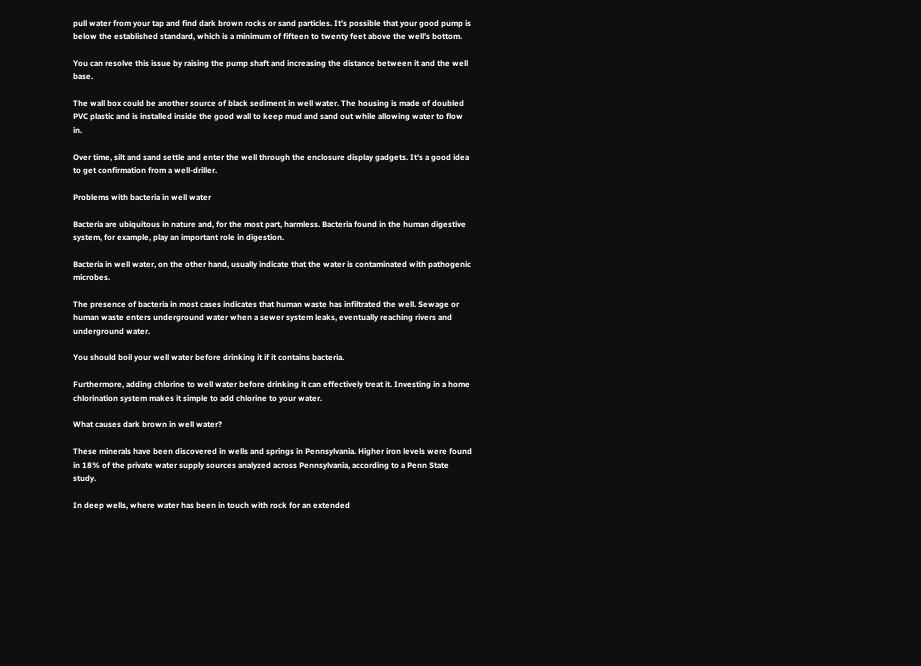pull water from your tap and find dark brown rocks or sand particles. It’s possible that your good pump is below the established standard, which is a minimum of fifteen to twenty feet above the well’s bottom.

You can resolve this issue by raising the pump shaft and increasing the distance between it and the well base.

The wall box could be another source of black sediment in well water. The housing is made of doubled PVC plastic and is installed inside the good wall to keep mud and sand out while allowing water to flow in.

Over time, silt and sand settle and enter the well through the enclosure display gadgets. It’s a good idea to get confirmation from a well-driller.

Problems with bacteria in well water

Bacteria are ubiquitous in nature and, for the most part, harmless. Bacteria found in the human digestive system, for example, play an important role in digestion.

Bacteria in well water, on the other hand, usually indicate that the water is contaminated with pathogenic microbes.

The presence of bacteria in most cases indicates that human waste has infiltrated the well. Sewage or human waste enters underground water when a sewer system leaks, eventually reaching rivers and underground water.

You should boil your well water before drinking it if it contains bacteria.

Furthermore, adding chlorine to well water before drinking it can effectively treat it. Investing in a home chlorination system makes it simple to add chlorine to your water.

What causes dark brown in well water?

These minerals have been discovered in wells and springs in Pennsylvania. Higher iron levels were found in 18% of the private water supply sources analyzed across Pennsylvania, according to a Penn State study.

In deep wells, where water has been in touch with rock for an extended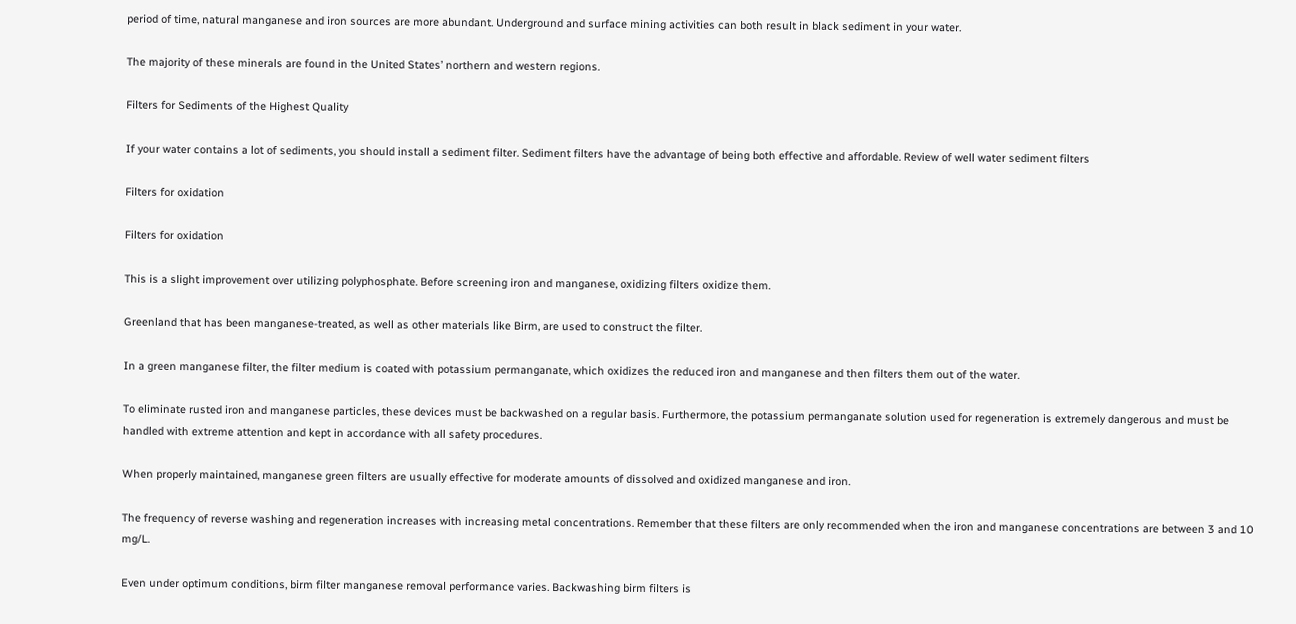period of time, natural manganese and iron sources are more abundant. Underground and surface mining activities can both result in black sediment in your water.

The majority of these minerals are found in the United States’ northern and western regions.

Filters for Sediments of the Highest Quality

If your water contains a lot of sediments, you should install a sediment filter. Sediment filters have the advantage of being both effective and affordable. Review of well water sediment filters

Filters for oxidation

Filters for oxidation

This is a slight improvement over utilizing polyphosphate. Before screening iron and manganese, oxidizing filters oxidize them.

Greenland that has been manganese-treated, as well as other materials like Birm, are used to construct the filter.

In a green manganese filter, the filter medium is coated with potassium permanganate, which oxidizes the reduced iron and manganese and then filters them out of the water.

To eliminate rusted iron and manganese particles, these devices must be backwashed on a regular basis. Furthermore, the potassium permanganate solution used for regeneration is extremely dangerous and must be handled with extreme attention and kept in accordance with all safety procedures.

When properly maintained, manganese green filters are usually effective for moderate amounts of dissolved and oxidized manganese and iron.

The frequency of reverse washing and regeneration increases with increasing metal concentrations. Remember that these filters are only recommended when the iron and manganese concentrations are between 3 and 10 mg/L.

Even under optimum conditions, birm filter manganese removal performance varies. Backwashing birm filters is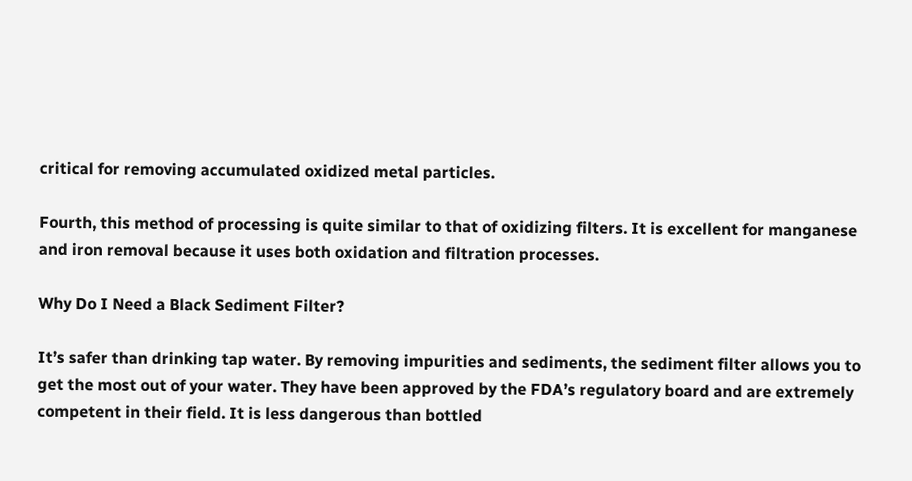critical for removing accumulated oxidized metal particles.

Fourth, this method of processing is quite similar to that of oxidizing filters. It is excellent for manganese and iron removal because it uses both oxidation and filtration processes.

Why Do I Need a Black Sediment Filter?

It’s safer than drinking tap water. By removing impurities and sediments, the sediment filter allows you to get the most out of your water. They have been approved by the FDA’s regulatory board and are extremely competent in their field. It is less dangerous than bottled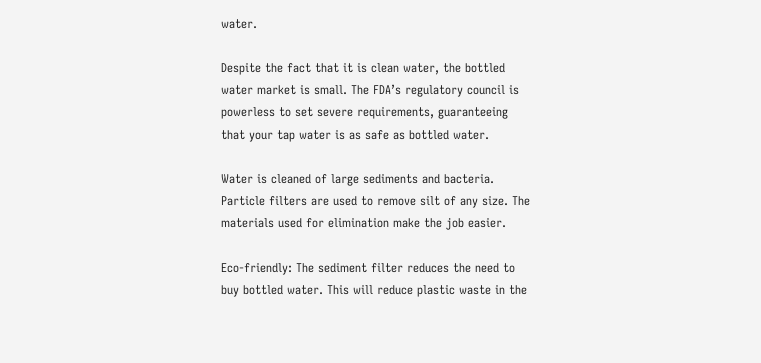water.

Despite the fact that it is clean water, the bottled water market is small. The FDA’s regulatory council is powerless to set severe requirements, guaranteeing that your tap water is as safe as bottled water.

Water is cleaned of large sediments and bacteria. Particle filters are used to remove silt of any size. The materials used for elimination make the job easier.

Eco-friendly: The sediment filter reduces the need to buy bottled water. This will reduce plastic waste in the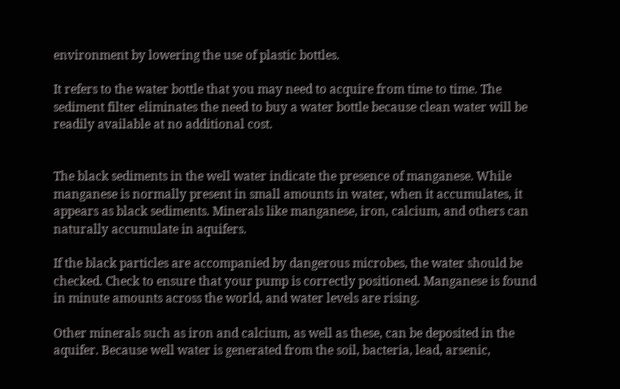environment by lowering the use of plastic bottles.

It refers to the water bottle that you may need to acquire from time to time. The sediment filter eliminates the need to buy a water bottle because clean water will be readily available at no additional cost.


The black sediments in the well water indicate the presence of manganese. While manganese is normally present in small amounts in water, when it accumulates, it appears as black sediments. Minerals like manganese, iron, calcium, and others can naturally accumulate in aquifers.

If the black particles are accompanied by dangerous microbes, the water should be checked. Check to ensure that your pump is correctly positioned. Manganese is found in minute amounts across the world, and water levels are rising.

Other minerals such as iron and calcium, as well as these, can be deposited in the aquifer. Because well water is generated from the soil, bacteria, lead, arsenic,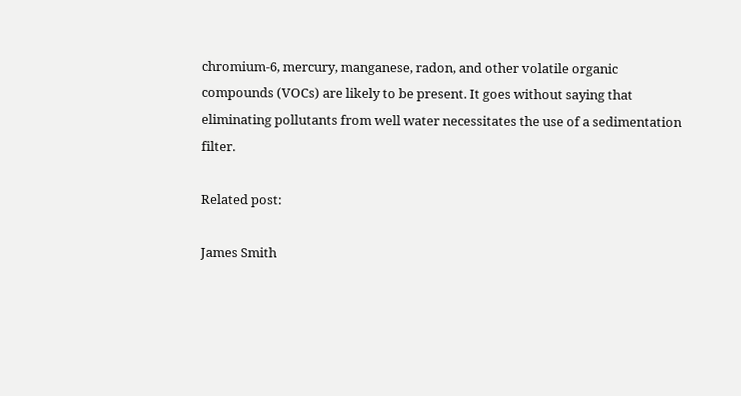chromium-6, mercury, manganese, radon, and other volatile organic compounds (VOCs) are likely to be present. It goes without saying that eliminating pollutants from well water necessitates the use of a sedimentation filter.

Related post:

James Smith